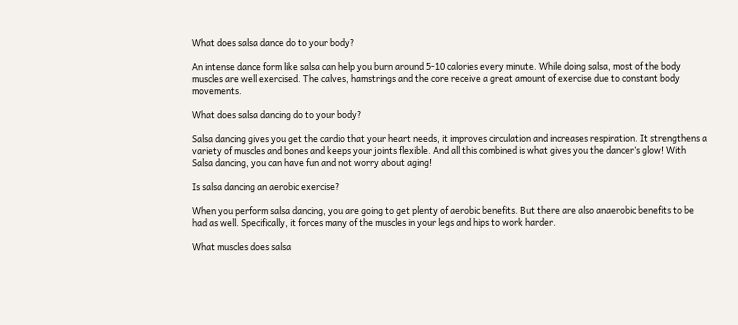What does salsa dance do to your body?

An intense dance form like salsa can help you burn around 5-10 calories every minute. While doing salsa, most of the body muscles are well exercised. The calves, hamstrings and the core receive a great amount of exercise due to constant body movements.

What does salsa dancing do to your body?

Salsa dancing gives you get the cardio that your heart needs, it improves circulation and increases respiration. It strengthens a variety of muscles and bones and keeps your joints flexible. And all this combined is what gives you the dancer’s glow! With Salsa dancing, you can have fun and not worry about aging!

Is salsa dancing an aerobic exercise?

When you perform salsa dancing, you are going to get plenty of aerobic benefits. But there are also anaerobic benefits to be had as well. Specifically, it forces many of the muscles in your legs and hips to work harder.

What muscles does salsa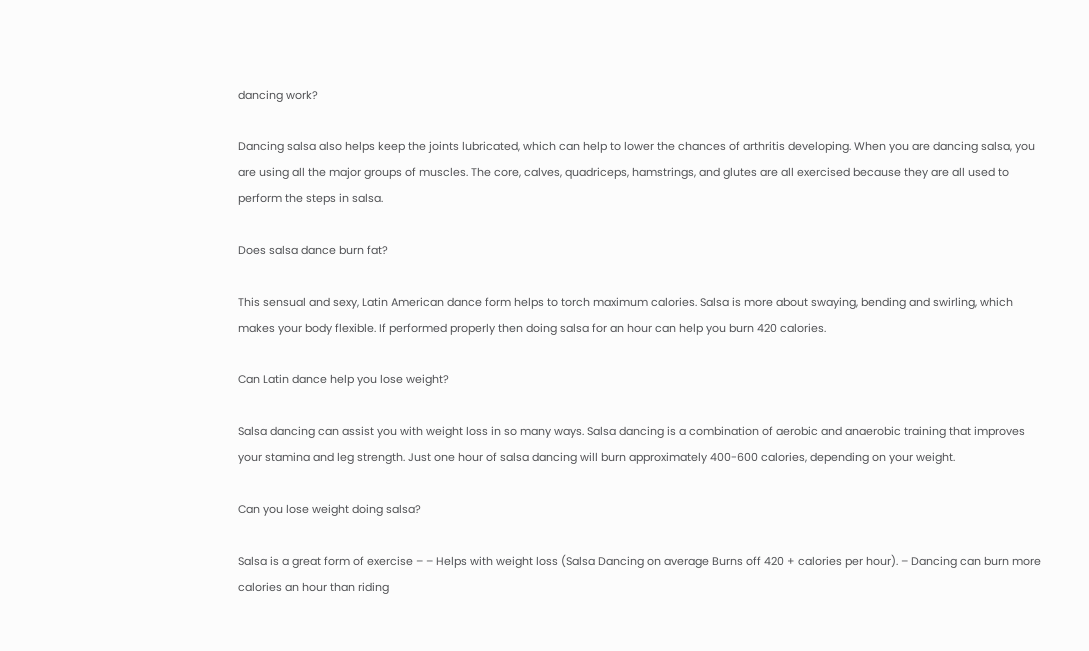dancing work?

Dancing salsa also helps keep the joints lubricated, which can help to lower the chances of arthritis developing. When you are dancing salsa, you are using all the major groups of muscles. The core, calves, quadriceps, hamstrings, and glutes are all exercised because they are all used to perform the steps in salsa.

Does salsa dance burn fat?

This sensual and sexy, Latin American dance form helps to torch maximum calories. Salsa is more about swaying, bending and swirling, which makes your body flexible. If performed properly then doing salsa for an hour can help you burn 420 calories.

Can Latin dance help you lose weight?

Salsa dancing can assist you with weight loss in so many ways. Salsa dancing is a combination of aerobic and anaerobic training that improves your stamina and leg strength. Just one hour of salsa dancing will burn approximately 400-600 calories, depending on your weight.

Can you lose weight doing salsa?

Salsa is a great form of exercise – – Helps with weight loss (Salsa Dancing on average Burns off 420 + calories per hour). – Dancing can burn more calories an hour than riding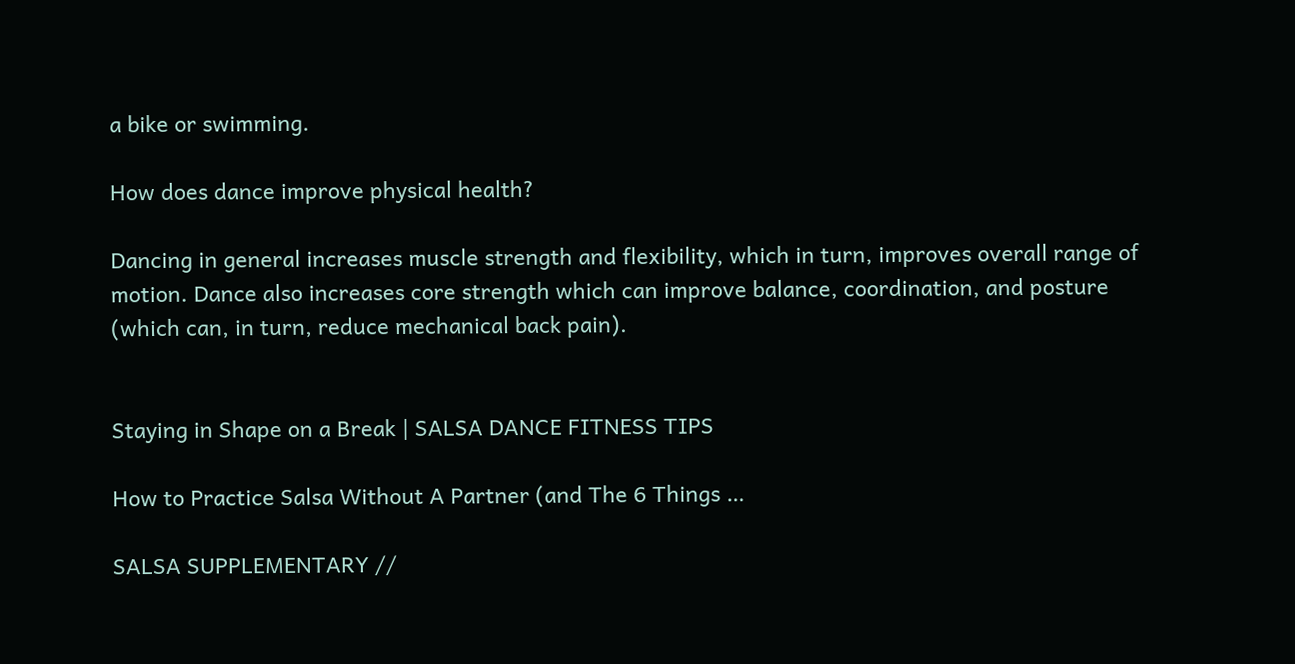a bike or swimming.

How does dance improve physical health?

Dancing in general increases muscle strength and flexibility, which in turn, improves overall range of motion. Dance also increases core strength which can improve balance, coordination, and posture (which can, in turn, reduce mechanical back pain).


Staying in Shape on a Break | SALSA DANCE FITNESS TIPS

How to Practice Salsa Without A Partner (and The 6 Things …

SALSA SUPPLEMENTARY //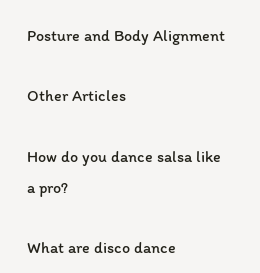Posture and Body Alignment

Other Articles

How do you dance salsa like a pro?

What are disco dance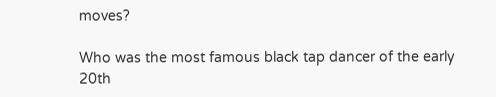moves?

Who was the most famous black tap dancer of the early 20th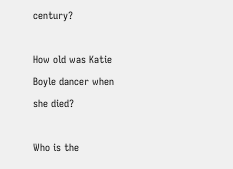century?

How old was Katie Boyle dancer when she died?

Who is the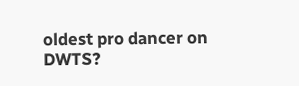oldest pro dancer on DWTS?